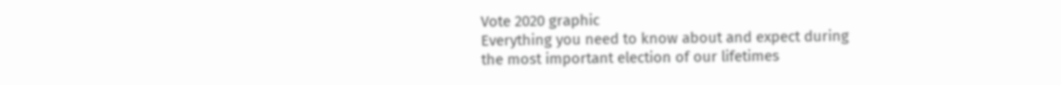Vote 2020 graphic
Everything you need to know about and expect during
the most important election of our lifetimes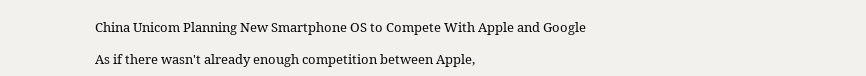China Unicom Planning New Smartphone OS to Compete With Apple and Google

As if there wasn't already enough competition between Apple,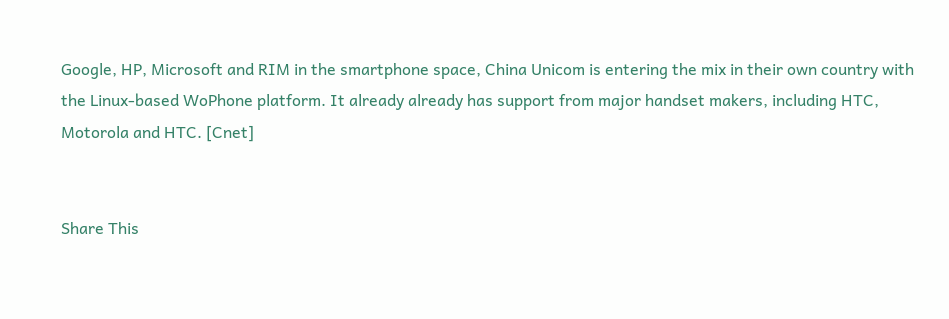Google, HP, Microsoft and RIM in the smartphone space, China Unicom is entering the mix in their own country with the Linux-based WoPhone platform. It already already has support from major handset makers, including HTC, Motorola and HTC. [Cnet]


Share This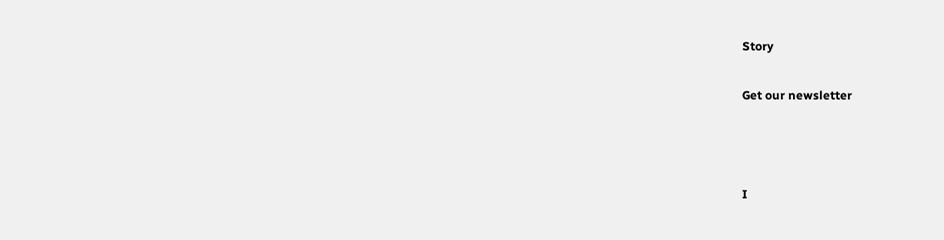Story

Get our newsletter



I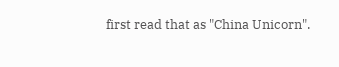first read that as "China Unicorn".